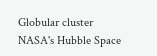Globular cluster
NASA's Hubble Space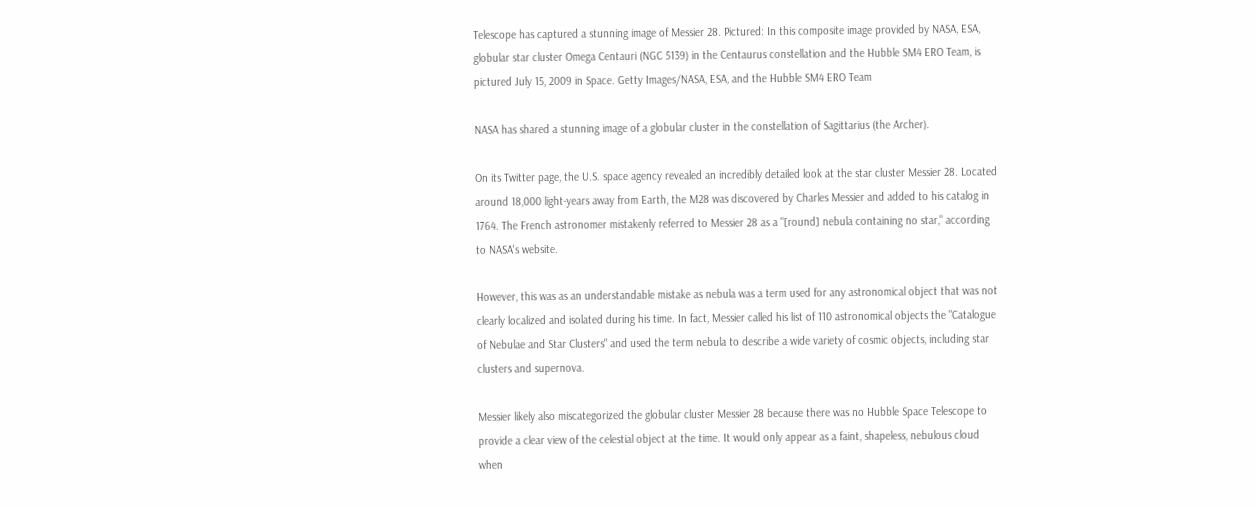Telescope has captured a stunning image of Messier 28. Pictured: In this composite image provided by NASA, ESA, globular star cluster Omega Centauri (NGC 5139) in the Centaurus constellation and the Hubble SM4 ERO Team, is pictured July 15, 2009 in Space. Getty Images/NASA, ESA, and the Hubble SM4 ERO Team

NASA has shared a stunning image of a globular cluster in the constellation of Sagittarius (the Archer).

On its Twitter page, the U.S. space agency revealed an incredibly detailed look at the star cluster Messier 28. Located around 18,000 light-years away from Earth, the M28 was discovered by Charles Messier and added to his catalog in 1764. The French astronomer mistakenly referred to Messier 28 as a "[round] nebula containing no star," according to NASA's website.

However, this was as an understandable mistake as nebula was a term used for any astronomical object that was not clearly localized and isolated during his time. In fact, Messier called his list of 110 astronomical objects the "Catalogue of Nebulae and Star Clusters" and used the term nebula to describe a wide variety of cosmic objects, including star clusters and supernova.

Messier likely also miscategorized the globular cluster Messier 28 because there was no Hubble Space Telescope to provide a clear view of the celestial object at the time. It would only appear as a faint, shapeless, nebulous cloud when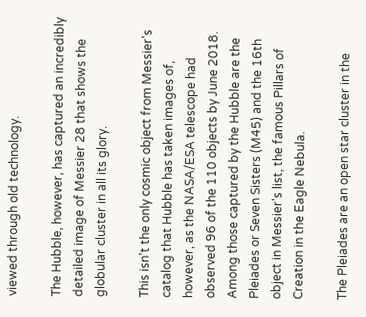viewed through old technology.

The Hubble, however, has captured an incredibly detailed image of Messier 28 that shows the globular cluster in all its glory.

This isn't the only cosmic object from Messier's catalog that Hubble has taken images of, however, as the NASA/ESA telescope had observed 96 of the 110 objects by June 2018. Among those captured by the Hubble are the Pleiades or Seven Sisters (M45) and the 16th object in Messier's list, the famous Pillars of Creation in the Eagle Nebula.

The Pleiades are an open star cluster in the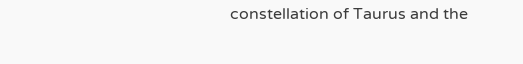constellation of Taurus and the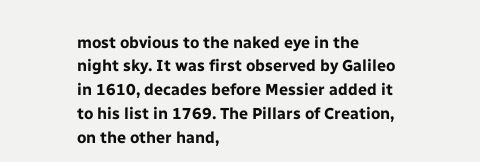most obvious to the naked eye in the night sky. It was first observed by Galileo in 1610, decades before Messier added it to his list in 1769. The Pillars of Creation, on the other hand,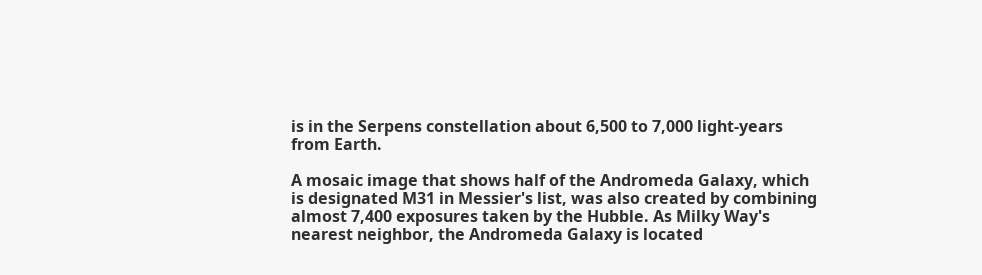is in the Serpens constellation about 6,500 to 7,000 light-years from Earth.

A mosaic image that shows half of the Andromeda Galaxy, which is designated M31 in Messier's list, was also created by combining almost 7,400 exposures taken by the Hubble. As Milky Way's nearest neighbor, the Andromeda Galaxy is located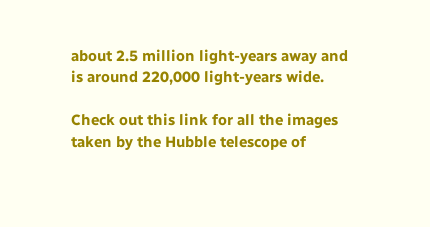about 2.5 million light-years away and is around 220,000 light-years wide.

Check out this link for all the images taken by the Hubble telescope of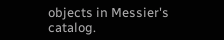objects in Messier's catalog.